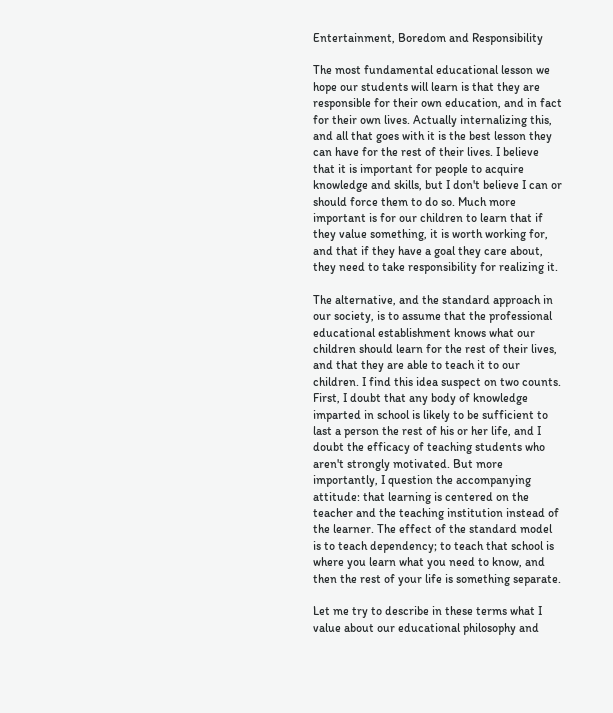Entertainment, Boredom and Responsibility

The most fundamental educational lesson we hope our students will learn is that they are responsible for their own education, and in fact for their own lives. Actually internalizing this, and all that goes with it is the best lesson they can have for the rest of their lives. I believe that it is important for people to acquire knowledge and skills, but I don't believe I can or should force them to do so. Much more important is for our children to learn that if they value something, it is worth working for, and that if they have a goal they care about, they need to take responsibility for realizing it.

The alternative, and the standard approach in our society, is to assume that the professional educational establishment knows what our children should learn for the rest of their lives, and that they are able to teach it to our children. I find this idea suspect on two counts. First, I doubt that any body of knowledge imparted in school is likely to be sufficient to last a person the rest of his or her life, and I doubt the efficacy of teaching students who aren't strongly motivated. But more importantly, I question the accompanying attitude: that learning is centered on the teacher and the teaching institution instead of the learner. The effect of the standard model is to teach dependency; to teach that school is where you learn what you need to know, and then the rest of your life is something separate.

Let me try to describe in these terms what I value about our educational philosophy and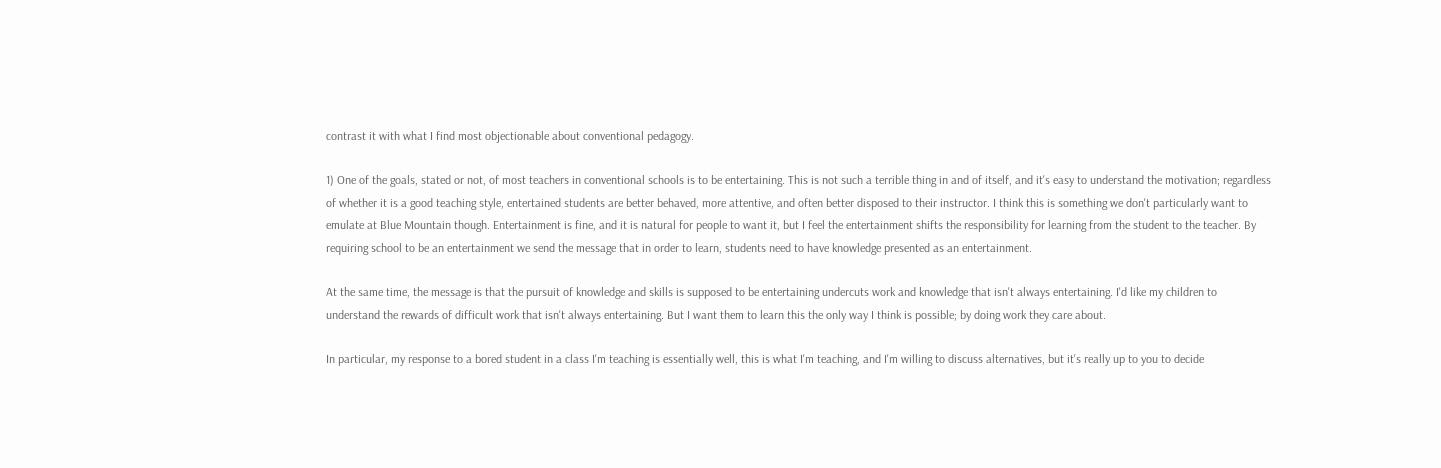contrast it with what I find most objectionable about conventional pedagogy.

1) One of the goals, stated or not, of most teachers in conventional schools is to be entertaining. This is not such a terrible thing in and of itself, and it's easy to understand the motivation; regardless of whether it is a good teaching style, entertained students are better behaved, more attentive, and often better disposed to their instructor. I think this is something we don't particularly want to emulate at Blue Mountain though. Entertainment is fine, and it is natural for people to want it, but I feel the entertainment shifts the responsibility for learning from the student to the teacher. By requiring school to be an entertainment we send the message that in order to learn, students need to have knowledge presented as an entertainment.

At the same time, the message is that the pursuit of knowledge and skills is supposed to be entertaining undercuts work and knowledge that isn't always entertaining. I'd like my children to understand the rewards of difficult work that isn't always entertaining. But I want them to learn this the only way I think is possible; by doing work they care about.

In particular, my response to a bored student in a class I'm teaching is essentially well, this is what I'm teaching, and I'm willing to discuss alternatives, but it's really up to you to decide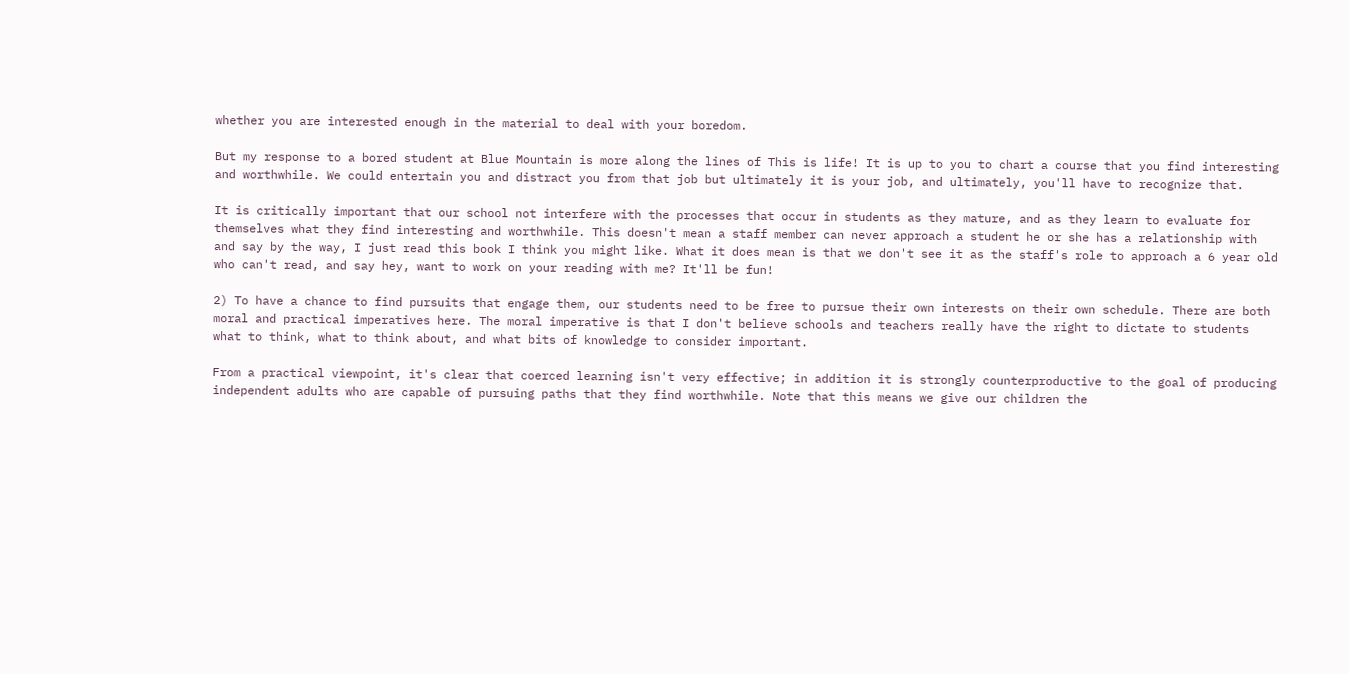whether you are interested enough in the material to deal with your boredom.

But my response to a bored student at Blue Mountain is more along the lines of This is life! It is up to you to chart a course that you find interesting and worthwhile. We could entertain you and distract you from that job but ultimately it is your job, and ultimately, you'll have to recognize that.

It is critically important that our school not interfere with the processes that occur in students as they mature, and as they learn to evaluate for themselves what they find interesting and worthwhile. This doesn't mean a staff member can never approach a student he or she has a relationship with and say by the way, I just read this book I think you might like. What it does mean is that we don't see it as the staff's role to approach a 6 year old who can't read, and say hey, want to work on your reading with me? It'll be fun!

2) To have a chance to find pursuits that engage them, our students need to be free to pursue their own interests on their own schedule. There are both moral and practical imperatives here. The moral imperative is that I don't believe schools and teachers really have the right to dictate to students what to think, what to think about, and what bits of knowledge to consider important.

From a practical viewpoint, it's clear that coerced learning isn't very effective; in addition it is strongly counterproductive to the goal of producing independent adults who are capable of pursuing paths that they find worthwhile. Note that this means we give our children the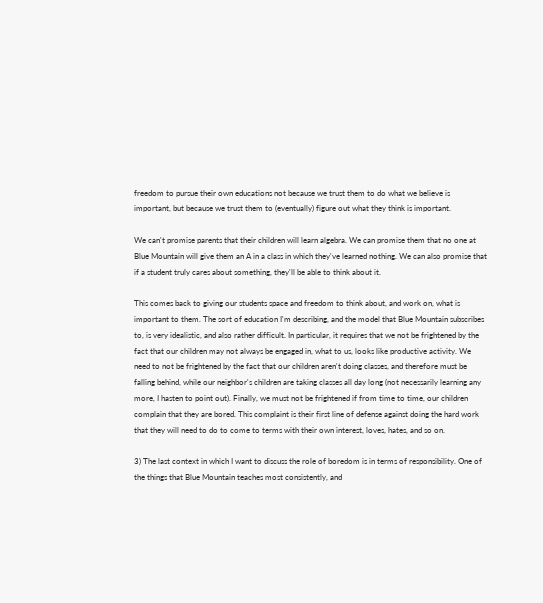freedom to pursue their own educations not because we trust them to do what we believe is important, but because we trust them to (eventually) figure out what they think is important.

We can't promise parents that their children will learn algebra. We can promise them that no one at Blue Mountain will give them an A in a class in which they've learned nothing. We can also promise that if a student truly cares about something, they'll be able to think about it.

This comes back to giving our students space and freedom to think about, and work on, what is important to them. The sort of education I'm describing, and the model that Blue Mountain subscribes to, is very idealistic, and also rather difficult. In particular, it requires that we not be frightened by the fact that our children may not always be engaged in, what to us, looks like productive activity. We need to not be frightened by the fact that our children aren't doing classes, and therefore must be falling behind, while our neighbor's children are taking classes all day long (not necessarily learning any more, I hasten to point out). Finally, we must not be frightened if from time to time, our children complain that they are bored. This complaint is their first line of defense against doing the hard work that they will need to do to come to terms with their own interest, loves, hates, and so on.

3) The last context in which I want to discuss the role of boredom is in terms of responsibility. One of the things that Blue Mountain teaches most consistently, and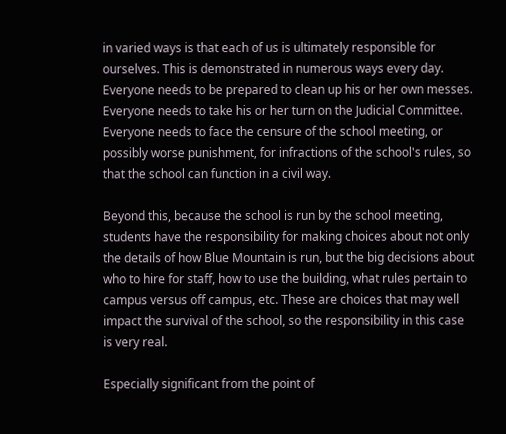in varied ways is that each of us is ultimately responsible for ourselves. This is demonstrated in numerous ways every day. Everyone needs to be prepared to clean up his or her own messes. Everyone needs to take his or her turn on the Judicial Committee. Everyone needs to face the censure of the school meeting, or possibly worse punishment, for infractions of the school's rules, so that the school can function in a civil way.

Beyond this, because the school is run by the school meeting, students have the responsibility for making choices about not only the details of how Blue Mountain is run, but the big decisions about who to hire for staff, how to use the building, what rules pertain to campus versus off campus, etc. These are choices that may well impact the survival of the school, so the responsibility in this case is very real.

Especially significant from the point of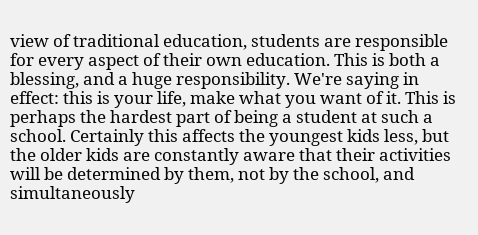view of traditional education, students are responsible for every aspect of their own education. This is both a blessing, and a huge responsibility. We're saying in effect: this is your life, make what you want of it. This is perhaps the hardest part of being a student at such a school. Certainly this affects the youngest kids less, but the older kids are constantly aware that their activities will be determined by them, not by the school, and simultaneously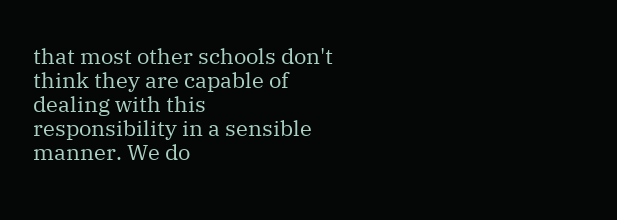that most other schools don't think they are capable of dealing with this responsibility in a sensible manner. We do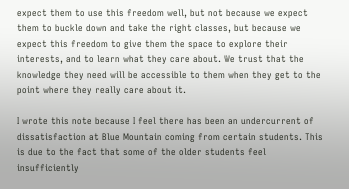expect them to use this freedom well, but not because we expect them to buckle down and take the right classes, but because we expect this freedom to give them the space to explore their interests, and to learn what they care about. We trust that the knowledge they need will be accessible to them when they get to the point where they really care about it.

I wrote this note because I feel there has been an undercurrent of dissatisfaction at Blue Mountain coming from certain students. This is due to the fact that some of the older students feel insufficiently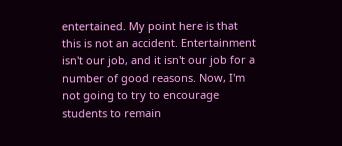entertained. My point here is that this is not an accident. Entertainment isn't our job, and it isn't our job for a number of good reasons. Now, I'm not going to try to encourage students to remain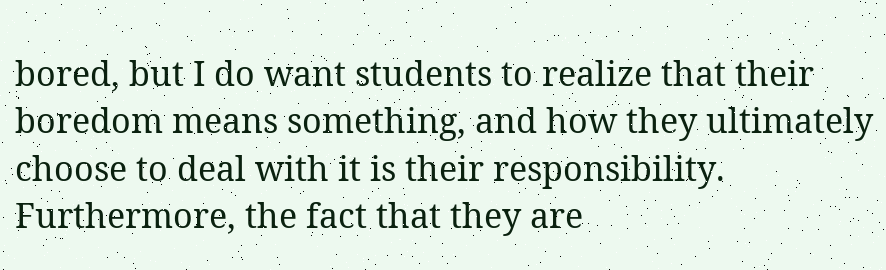bored, but I do want students to realize that their boredom means something, and how they ultimately choose to deal with it is their responsibility. Furthermore, the fact that they are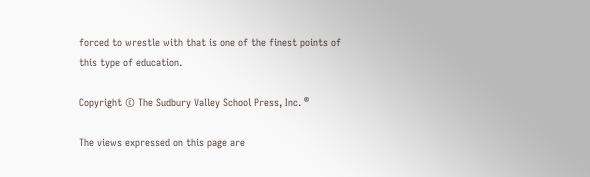forced to wrestle with that is one of the finest points of this type of education.

Copyright © The Sudbury Valley School Press, Inc. ®

The views expressed on this page are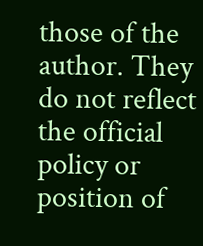those of the author. They do not reflect the official policy or position of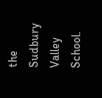the Sudbury Valley School.